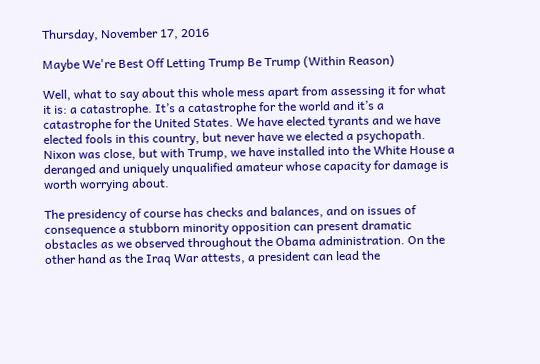Thursday, November 17, 2016

Maybe We're Best Off Letting Trump Be Trump (Within Reason)

Well, what to say about this whole mess apart from assessing it for what it is: a catastrophe. It’s a catastrophe for the world and it’s a catastrophe for the United States. We have elected tyrants and we have elected fools in this country, but never have we elected a psychopath. Nixon was close, but with Trump, we have installed into the White House a deranged and uniquely unqualified amateur whose capacity for damage is worth worrying about.

The presidency of course has checks and balances, and on issues of consequence a stubborn minority opposition can present dramatic obstacles as we observed throughout the Obama administration. On the other hand as the Iraq War attests, a president can lead the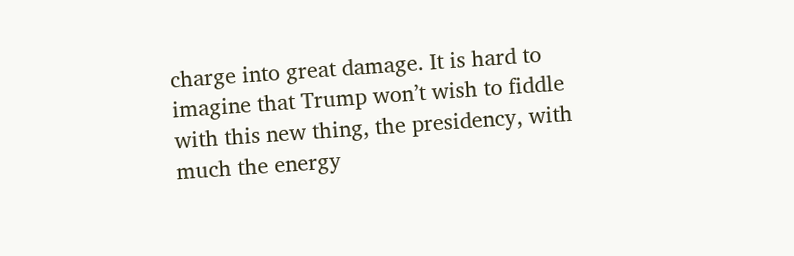charge into great damage. It is hard to imagine that Trump won’t wish to fiddle with this new thing, the presidency, with much the energy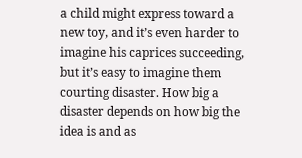a child might express toward a new toy, and it’s even harder to imagine his caprices succeeding, but it’s easy to imagine them courting disaster. How big a disaster depends on how big the idea is and as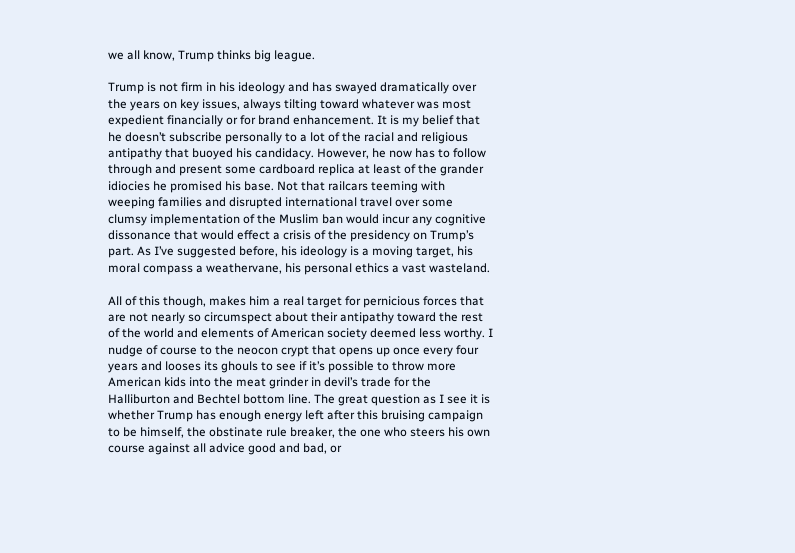we all know, Trump thinks big league.

Trump is not firm in his ideology and has swayed dramatically over the years on key issues, always tilting toward whatever was most expedient financially or for brand enhancement. It is my belief that he doesn’t subscribe personally to a lot of the racial and religious antipathy that buoyed his candidacy. However, he now has to follow through and present some cardboard replica at least of the grander idiocies he promised his base. Not that railcars teeming with weeping families and disrupted international travel over some clumsy implementation of the Muslim ban would incur any cognitive dissonance that would effect a crisis of the presidency on Trump’s part. As I’ve suggested before, his ideology is a moving target, his moral compass a weathervane, his personal ethics a vast wasteland.

All of this though, makes him a real target for pernicious forces that are not nearly so circumspect about their antipathy toward the rest of the world and elements of American society deemed less worthy. I nudge of course to the neocon crypt that opens up once every four years and looses its ghouls to see if it’s possible to throw more American kids into the meat grinder in devil’s trade for the Halliburton and Bechtel bottom line. The great question as I see it is whether Trump has enough energy left after this bruising campaign to be himself, the obstinate rule breaker, the one who steers his own course against all advice good and bad, or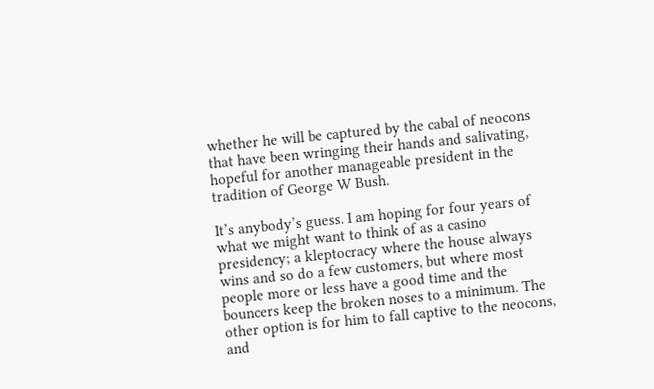whether he will be captured by the cabal of neocons that have been wringing their hands and salivating, hopeful for another manageable president in the tradition of George W Bush.

It’s anybody’s guess. I am hoping for four years of what we might want to think of as a casino presidency; a kleptocracy where the house always wins and so do a few customers, but where most people more or less have a good time and the bouncers keep the broken noses to a minimum. The other option is for him to fall captive to the neocons, and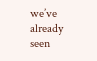we’ve already seen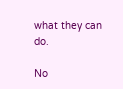what they can do.

No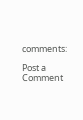comments:

Post a Comment